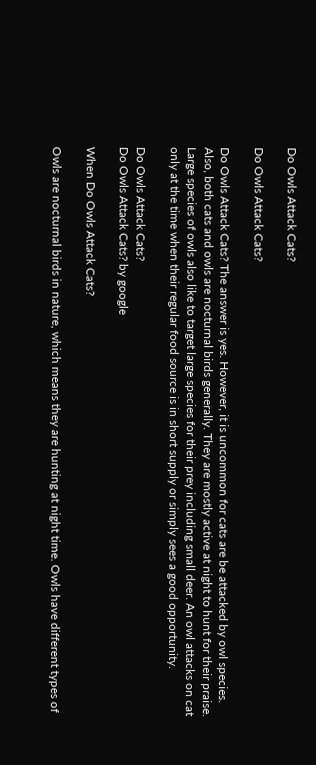Do Owls Attack Cats?

Do Owls Attack Cats?

Do Owls Attack Cats? The answer is yes. However, it is uncommon for cats are be attacked by owl species. Also, both cats and owls are nocturnal birds generally. They are mostly active at night to hunt for their praise. Large species of owls also like to target large species for their prey including small deer. An owl attacks on cat only at the time when their regular food source is in short supply or simply sees a good opportunity.

Do Owls Attack Cats?
Do Owls Attack Cats? by google

When Do Owls Attack Cats?

Owls are nocturnal birds in nature, which means they are hunting at night time. Owls have different types of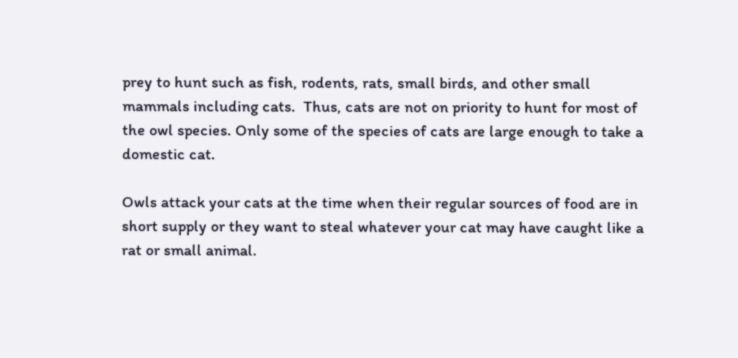prey to hunt such as fish, rodents, rats, small birds, and other small mammals including cats.  Thus, cats are not on priority to hunt for most of the owl species. Only some of the species of cats are large enough to take a domestic cat.

Owls attack your cats at the time when their regular sources of food are in short supply or they want to steal whatever your cat may have caught like a rat or small animal.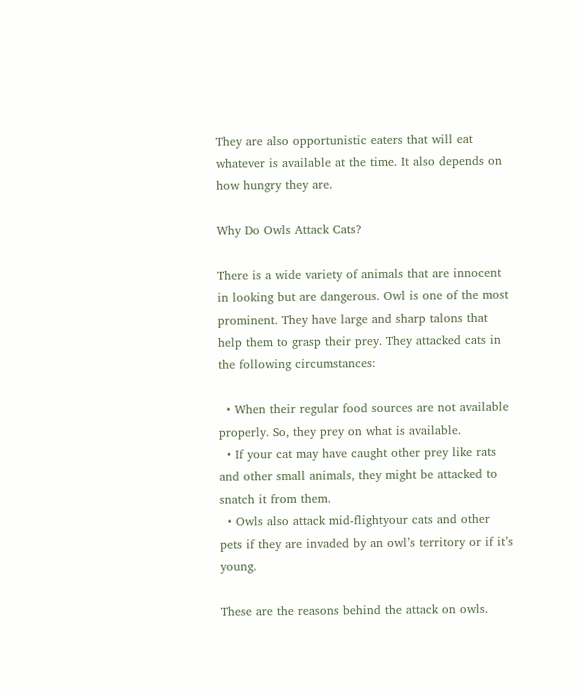They are also opportunistic eaters that will eat whatever is available at the time. It also depends on how hungry they are.

Why Do Owls Attack Cats?

There is a wide variety of animals that are innocent in looking but are dangerous. Owl is one of the most prominent. They have large and sharp talons that help them to grasp their prey. They attacked cats in the following circumstances:

  • When their regular food sources are not available properly. So, they prey on what is available.
  • If your cat may have caught other prey like rats and other small animals, they might be attacked to snatch it from them.
  • Owls also attack mid-flightyour cats and other pets if they are invaded by an owl’s territory or if it’s young.

These are the reasons behind the attack on owls.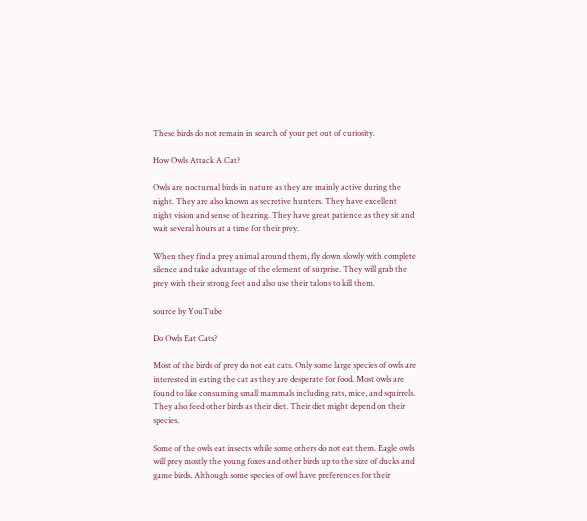These birds do not remain in search of your pet out of curiosity.

How Owls Attack A Cat?

Owls are nocturnal birds in nature as they are mainly active during the night. They are also known as secretive hunters. They have excellent night vision and sense of hearing. They have great patience as they sit and wait several hours at a time for their prey.

When they find a prey animal around them, fly down slowly with complete silence and take advantage of the element of surprise. They will grab the prey with their strong feet and also use their talons to kill them.

source by YouTube

Do Owls Eat Cats?

Most of the birds of prey do not eat cats. Only some large species of owls are interested in eating the cat as they are desperate for food. Most owls are found to like consuming small mammals including rats, mice, and squirrels. They also feed other birds as their diet. Their diet might depend on their species.

Some of the owls eat insects while some others do not eat them. Eagle owls will prey mostly the young foxes and other birds up to the size of ducks and game birds. Although some species of owl have preferences for their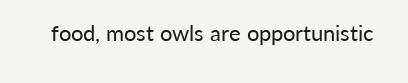food, most owls are opportunistic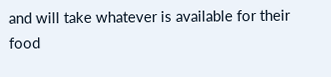and will take whatever is available for their food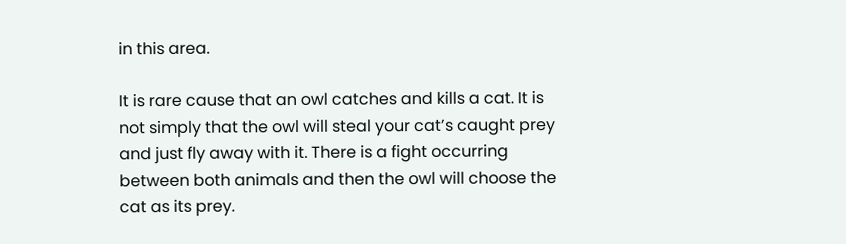in this area.

It is rare cause that an owl catches and kills a cat. It is not simply that the owl will steal your cat’s caught prey and just fly away with it. There is a fight occurring between both animals and then the owl will choose the cat as its prey.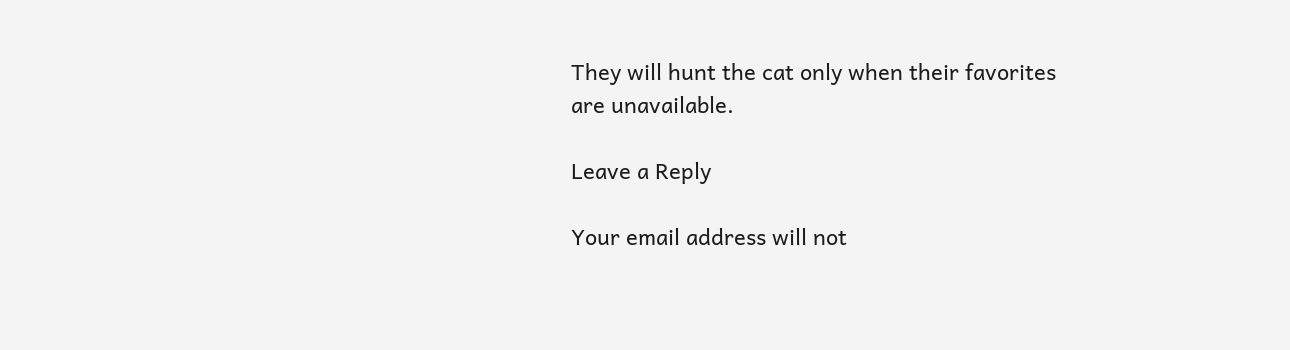They will hunt the cat only when their favorites are unavailable.

Leave a Reply

Your email address will not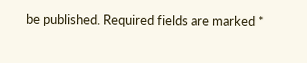be published. Required fields are marked *